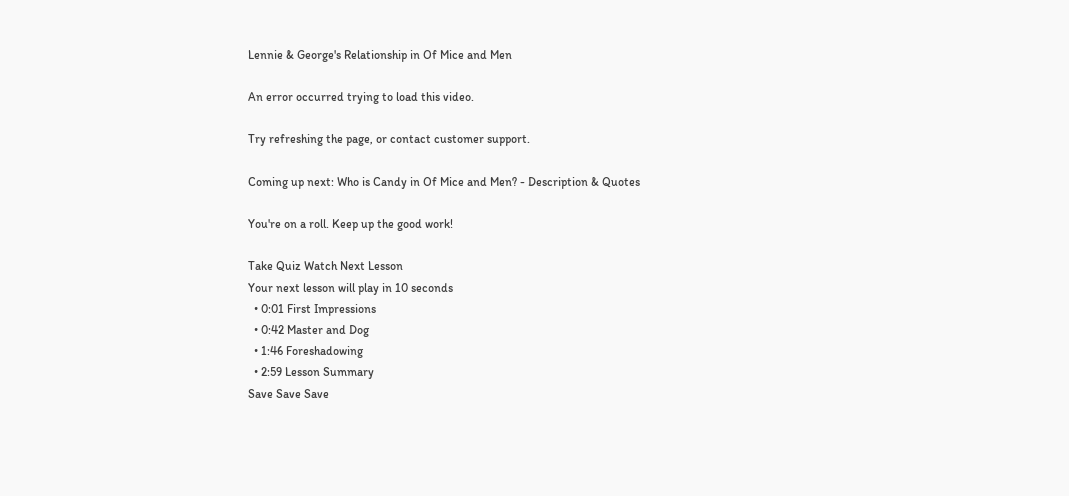Lennie & George's Relationship in Of Mice and Men

An error occurred trying to load this video.

Try refreshing the page, or contact customer support.

Coming up next: Who is Candy in Of Mice and Men? - Description & Quotes

You're on a roll. Keep up the good work!

Take Quiz Watch Next Lesson
Your next lesson will play in 10 seconds
  • 0:01 First Impressions
  • 0:42 Master and Dog
  • 1:46 Foreshadowing
  • 2:59 Lesson Summary
Save Save Save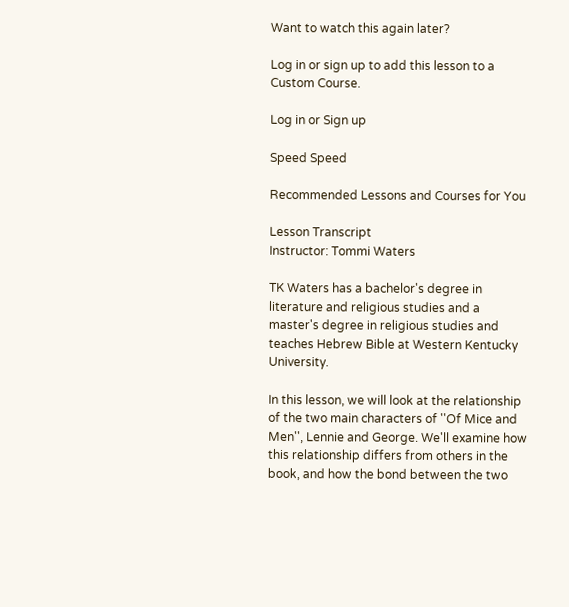Want to watch this again later?

Log in or sign up to add this lesson to a Custom Course.

Log in or Sign up

Speed Speed

Recommended Lessons and Courses for You

Lesson Transcript
Instructor: Tommi Waters

TK Waters has a bachelor's degree in literature and religious studies and a master's degree in religious studies and teaches Hebrew Bible at Western Kentucky University.

In this lesson, we will look at the relationship of the two main characters of ''Of Mice and Men'', Lennie and George. We'll examine how this relationship differs from others in the book, and how the bond between the two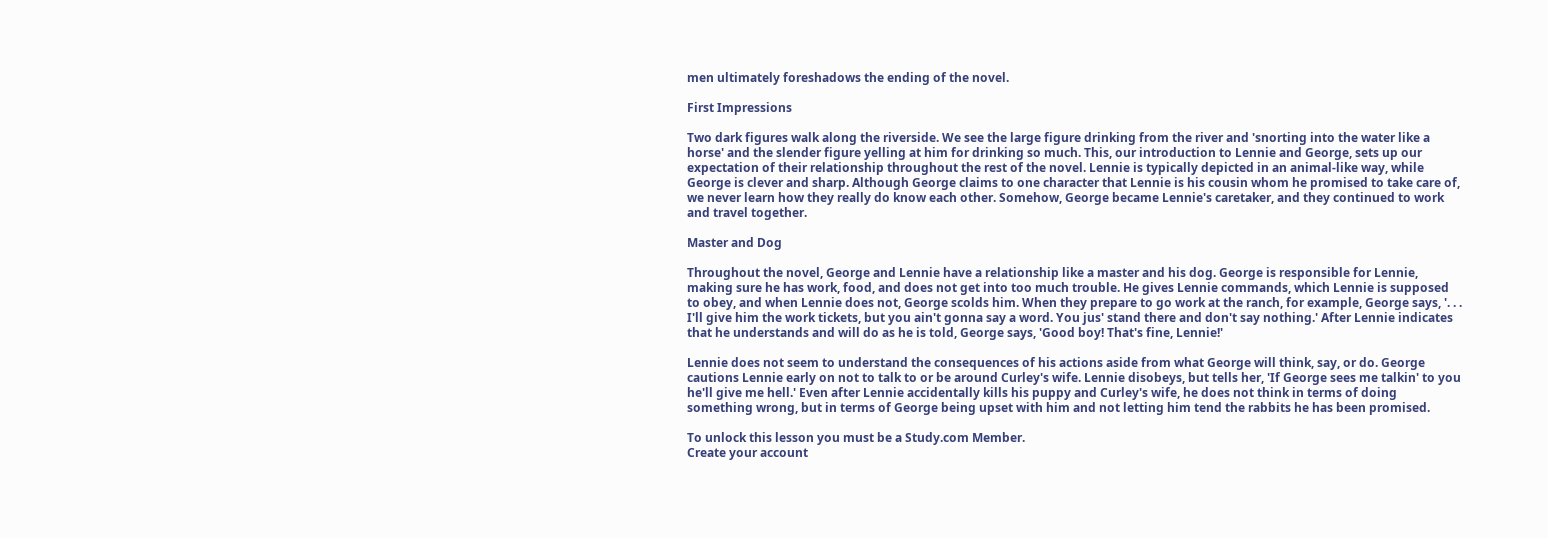men ultimately foreshadows the ending of the novel.

First Impressions

Two dark figures walk along the riverside. We see the large figure drinking from the river and 'snorting into the water like a horse' and the slender figure yelling at him for drinking so much. This, our introduction to Lennie and George, sets up our expectation of their relationship throughout the rest of the novel. Lennie is typically depicted in an animal-like way, while George is clever and sharp. Although George claims to one character that Lennie is his cousin whom he promised to take care of, we never learn how they really do know each other. Somehow, George became Lennie's caretaker, and they continued to work and travel together.

Master and Dog

Throughout the novel, George and Lennie have a relationship like a master and his dog. George is responsible for Lennie, making sure he has work, food, and does not get into too much trouble. He gives Lennie commands, which Lennie is supposed to obey, and when Lennie does not, George scolds him. When they prepare to go work at the ranch, for example, George says, '. . . I'll give him the work tickets, but you ain't gonna say a word. You jus' stand there and don't say nothing.' After Lennie indicates that he understands and will do as he is told, George says, 'Good boy! That's fine, Lennie!'

Lennie does not seem to understand the consequences of his actions aside from what George will think, say, or do. George cautions Lennie early on not to talk to or be around Curley's wife. Lennie disobeys, but tells her, 'If George sees me talkin' to you he'll give me hell.' Even after Lennie accidentally kills his puppy and Curley's wife, he does not think in terms of doing something wrong, but in terms of George being upset with him and not letting him tend the rabbits he has been promised.

To unlock this lesson you must be a Study.com Member.
Create your account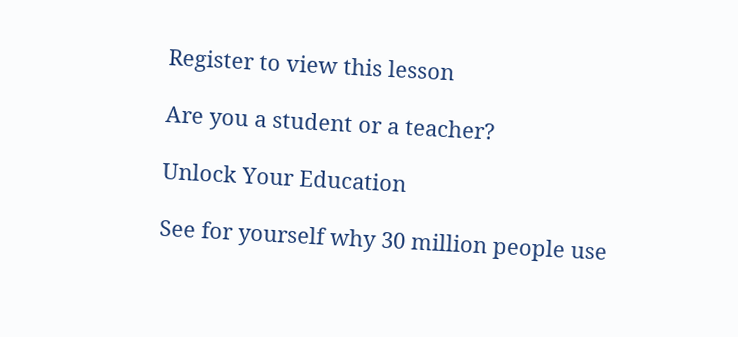Register to view this lesson

Are you a student or a teacher?

Unlock Your Education

See for yourself why 30 million people use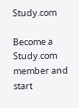Study.com

Become a Study.com member and start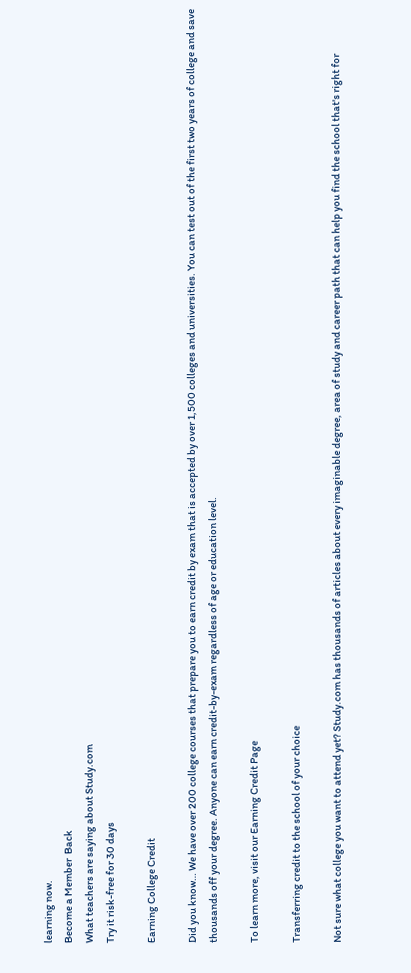learning now.
Become a Member  Back
What teachers are saying about Study.com
Try it risk-free for 30 days

Earning College Credit

Did you know… We have over 200 college courses that prepare you to earn credit by exam that is accepted by over 1,500 colleges and universities. You can test out of the first two years of college and save thousands off your degree. Anyone can earn credit-by-exam regardless of age or education level.

To learn more, visit our Earning Credit Page

Transferring credit to the school of your choice

Not sure what college you want to attend yet? Study.com has thousands of articles about every imaginable degree, area of study and career path that can help you find the school that's right for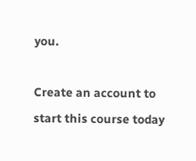you.

Create an account to start this course today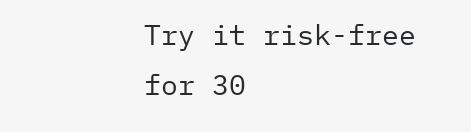Try it risk-free for 30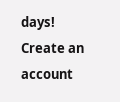days!
Create an account